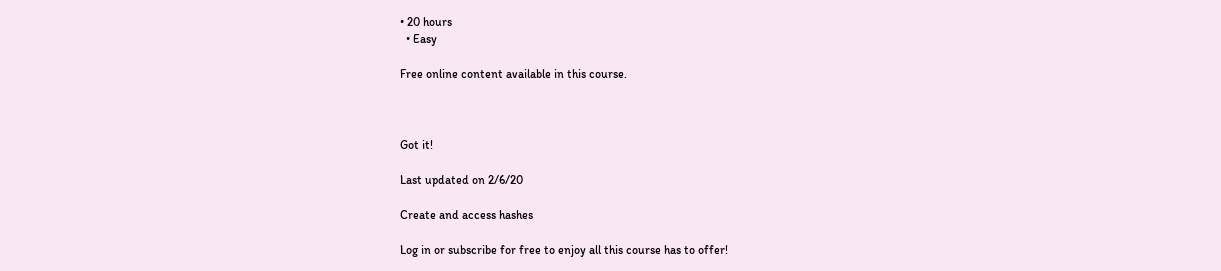• 20 hours
  • Easy

Free online content available in this course.



Got it!

Last updated on 2/6/20

Create and access hashes

Log in or subscribe for free to enjoy all this course has to offer!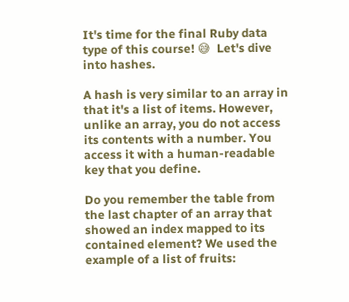It's time for the final Ruby data type of this course! 😅  Let's dive into hashes.

A hash is very similar to an array in that it's a list of items. However, unlike an array, you do not access its contents with a number. You access it with a human-readable key that you define.

Do you remember the table from the last chapter of an array that showed an index mapped to its contained element? We used the example of a list of fruits: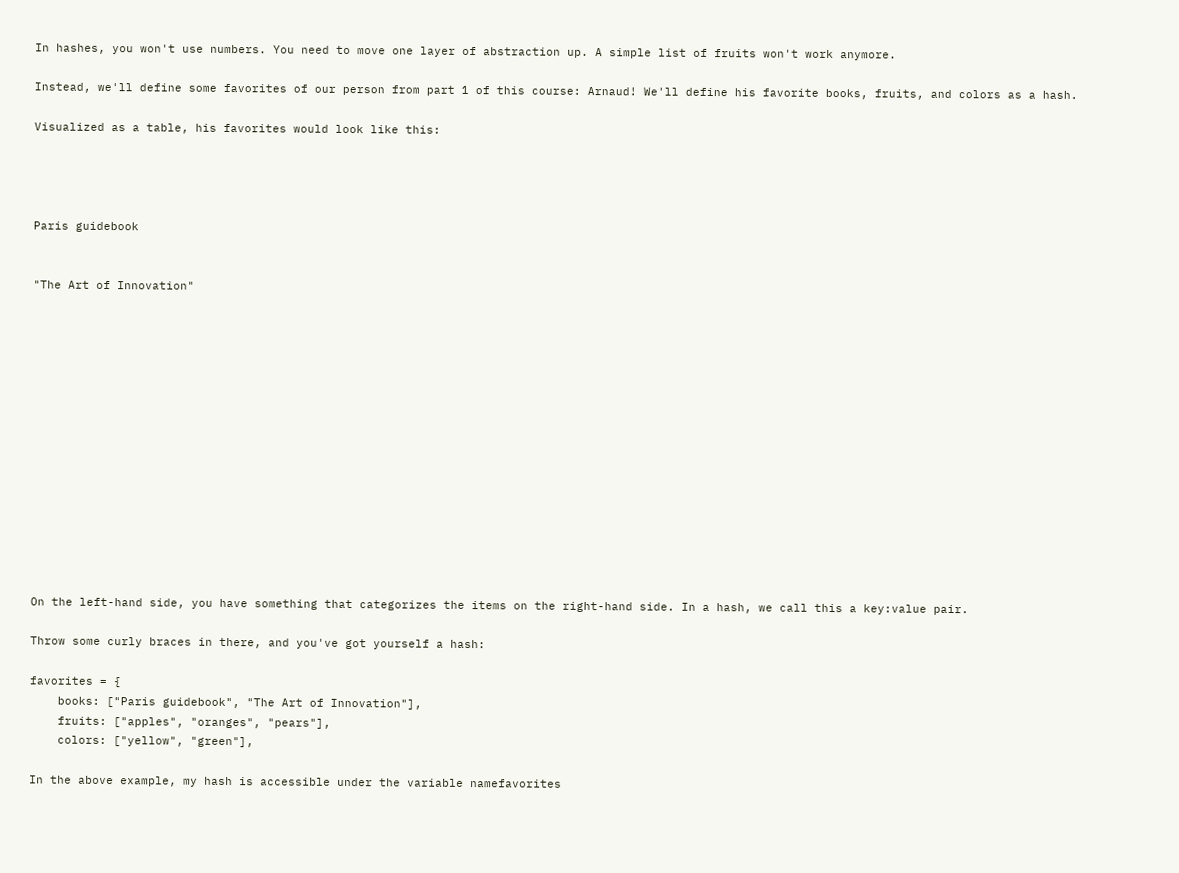In hashes, you won't use numbers. You need to move one layer of abstraction up. A simple list of fruits won't work anymore.

Instead, we'll define some favorites of our person from part 1 of this course: Arnaud! We'll define his favorite books, fruits, and colors as a hash.

Visualized as a table, his favorites would look like this:




Paris guidebook


"The Art of Innovation"















On the left-hand side, you have something that categorizes the items on the right-hand side. In a hash, we call this a key:value pair.

Throw some curly braces in there, and you've got yourself a hash:

favorites = {
    books: ["Paris guidebook", "The Art of Innovation"],
    fruits: ["apples", "oranges", "pears"],
    colors: ["yellow", "green"],

In the above example, my hash is accessible under the variable namefavorites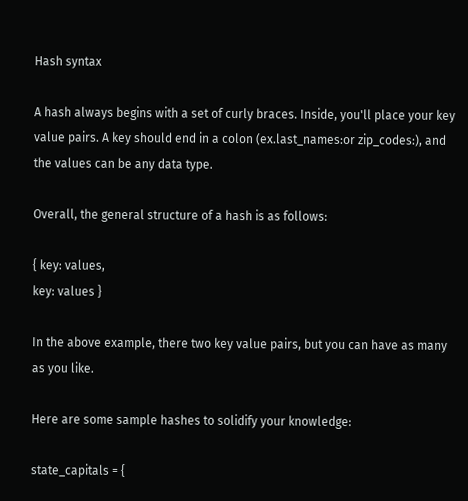Hash syntax

A hash always begins with a set of curly braces. Inside, you'll place your key value pairs. A key should end in a colon (ex.last_names:or zip_codes:), and the values can be any data type.

Overall, the general structure of a hash is as follows:

{ key: values,
key: values }

In the above example, there two key value pairs, but you can have as many as you like.

Here are some sample hashes to solidify your knowledge:

state_capitals = {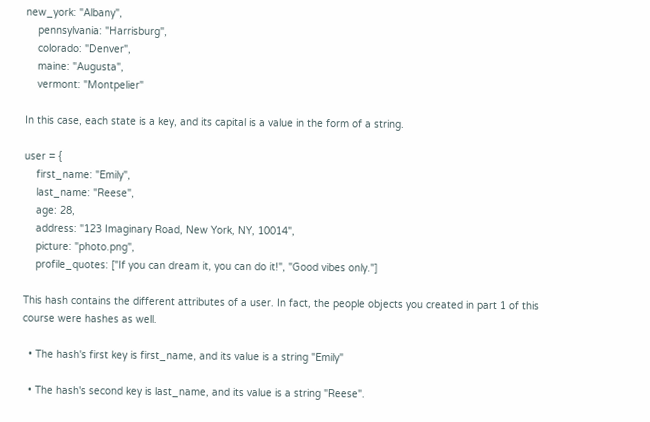new_york: "Albany",
    pennsylvania: "Harrisburg",
    colorado: "Denver",
    maine: "Augusta",
    vermont: "Montpelier"

In this case, each state is a key, and its capital is a value in the form of a string.

user = {
    first_name: "Emily",
    last_name: "Reese",
    age: 28,
    address: "123 Imaginary Road, New York, NY, 10014",
    picture: "photo.png",
    profile_quotes: ["If you can dream it, you can do it!", "Good vibes only."]

This hash contains the different attributes of a user. In fact, the people objects you created in part 1 of this course were hashes as well.

  • The hash's first key is first_name, and its value is a string "Emily"

  • The hash's second key is last_name, and its value is a string "Reese".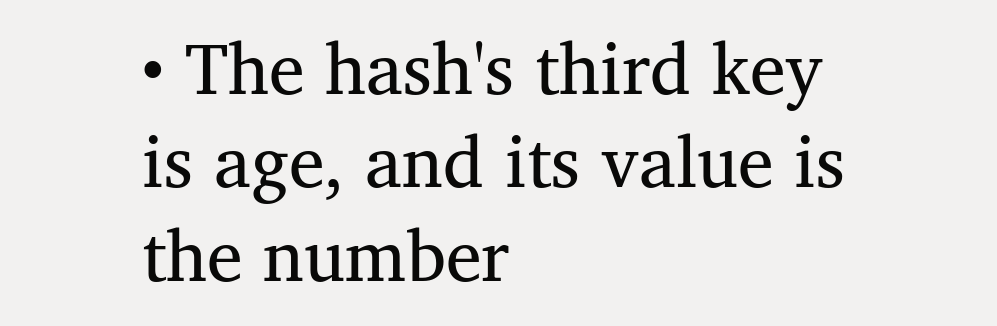• The hash's third key is age, and its value is the number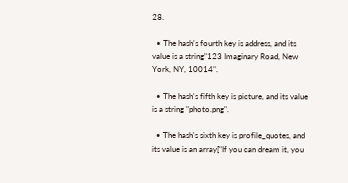28.

  • The hash's fourth key is address, and its value is a string"123 Imaginary Road, New York, NY, 10014".

  • The hash's fifth key is picture, and its value is a string "photo.png".

  • The hash's sixth key is profile_quotes, and its value is an array["If you can dream it, you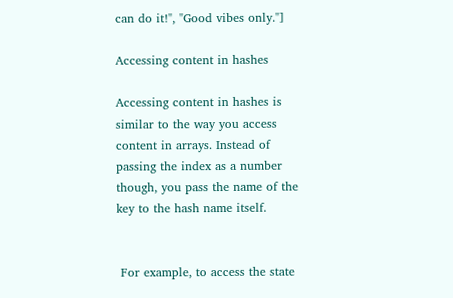can do it!", "Good vibes only."]

Accessing content in hashes

Accessing content in hashes is similar to the way you access content in arrays. Instead of passing the index as a number though, you pass the name of the key to the hash name itself.


 For example, to access the state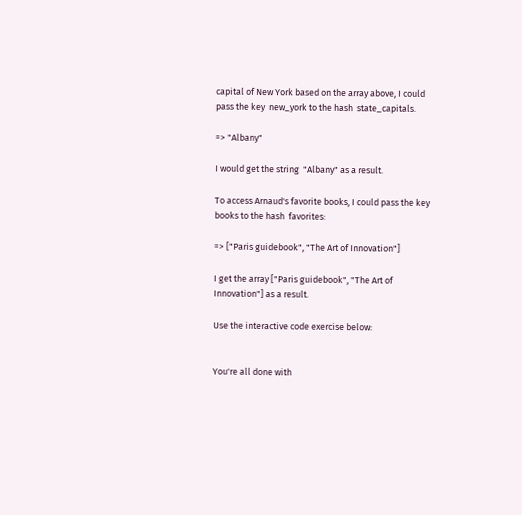capital of New York based on the array above, I could pass the key  new_york to the hash  state_capitals.

=> "Albany"

I would get the string  "Albany" as a result.

To access Arnaud's favorite books, I could pass the key  books to the hash  favorites:

=> ["Paris guidebook", "The Art of Innovation"]

I get the array ["Paris guidebook", "The Art of Innovation"] as a result.

Use the interactive code exercise below:


You're all done with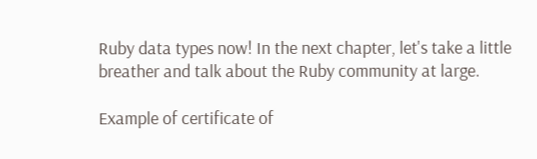Ruby data types now! In the next chapter, let's take a little breather and talk about the Ruby community at large.

Example of certificate of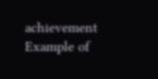achievement
Example of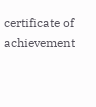certificate of achievement